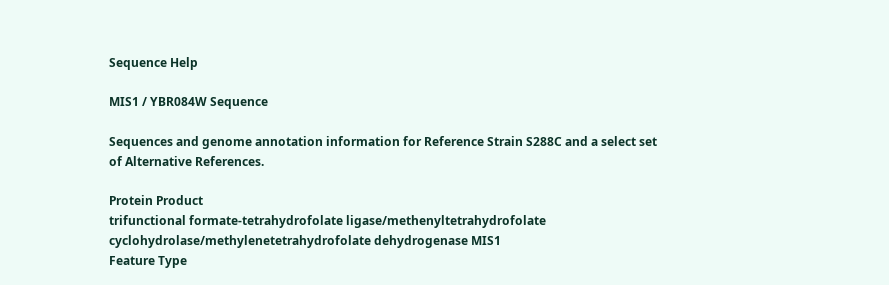Sequence Help

MIS1 / YBR084W Sequence

Sequences and genome annotation information for Reference Strain S288C and a select set of Alternative References.

Protein Product
trifunctional formate-tetrahydrofolate ligase/methenyltetrahydrofolate cyclohydrolase/methylenetetrahydrofolate dehydrogenase MIS1
Feature Type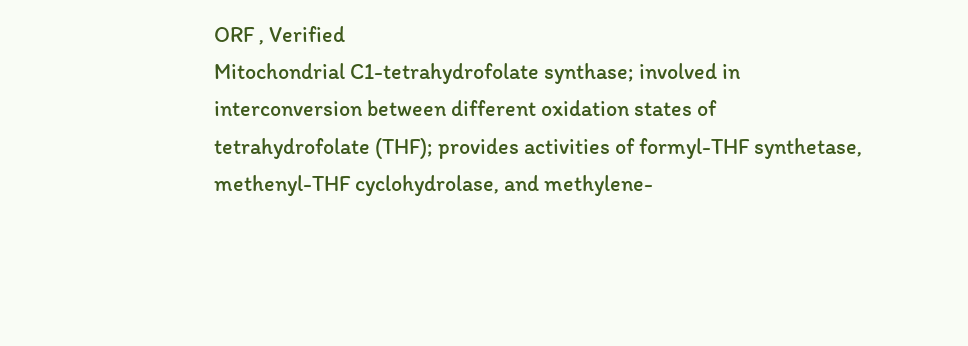ORF , Verified
Mitochondrial C1-tetrahydrofolate synthase; involved in interconversion between different oxidation states of tetrahydrofolate (THF); provides activities of formyl-THF synthetase, methenyl-THF cyclohydrolase, and methylene-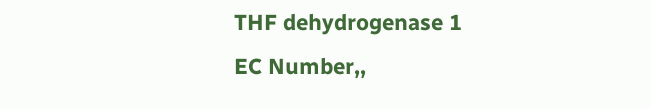THF dehydrogenase 1
EC Number,,